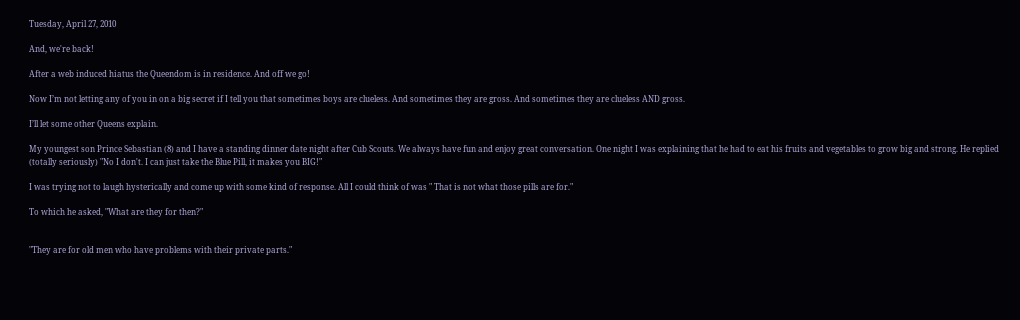Tuesday, April 27, 2010

And, we're back!

After a web induced hiatus the Queendom is in residence. And off we go!

Now I’m not letting any of you in on a big secret if I tell you that sometimes boys are clueless. And sometimes they are gross. And sometimes they are clueless AND gross.

I’ll let some other Queens explain.

My youngest son Prince Sebastian (8) and I have a standing dinner date night after Cub Scouts. We always have fun and enjoy great conversation. One night I was explaining that he had to eat his fruits and vegetables to grow big and strong. He replied (totally seriously) "No I don't. I can just take the Blue Pill, it makes you BIG!"

I was trying not to laugh hysterically and come up with some kind of response. All I could think of was " That is not what those pills are for."

To which he asked, "What are they for then?"


"They are for old men who have problems with their private parts."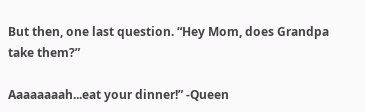But then, one last question. “Hey Mom, does Grandpa take them?”

Aaaaaaaah...eat your dinner!” -Queen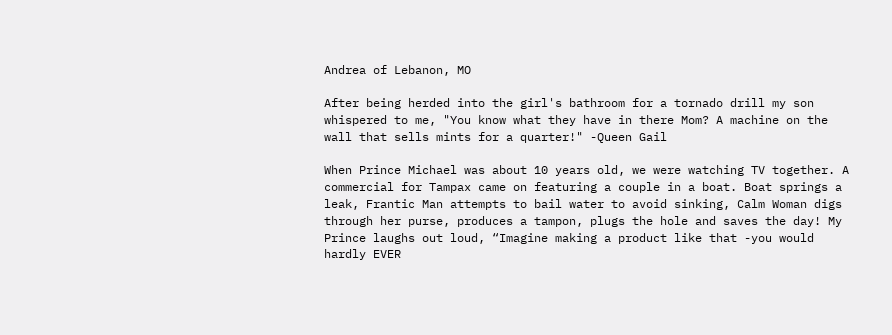Andrea of Lebanon, MO

After being herded into the girl's bathroom for a tornado drill my son whispered to me, "You know what they have in there Mom? A machine on the wall that sells mints for a quarter!" -Queen Gail

When Prince Michael was about 10 years old, we were watching TV together. A commercial for Tampax came on featuring a couple in a boat. Boat springs a leak, Frantic Man attempts to bail water to avoid sinking, Calm Woman digs through her purse, produces a tampon, plugs the hole and saves the day! My Prince laughs out loud, “Imagine making a product like that -you would hardly EVER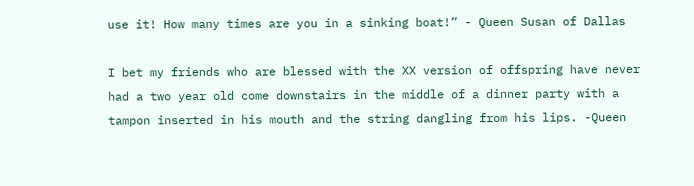use it! How many times are you in a sinking boat!” - Queen Susan of Dallas

I bet my friends who are blessed with the XX version of offspring have never had a two year old come downstairs in the middle of a dinner party with a tampon inserted in his mouth and the string dangling from his lips. -Queen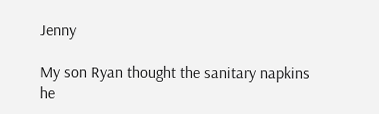Jenny

My son Ryan thought the sanitary napkins he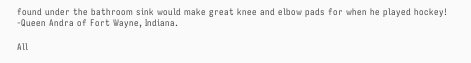found under the bathroom sink would make great knee and elbow pads for when he played hockey! -Queen Andra of Fort Wayne, Indiana.

All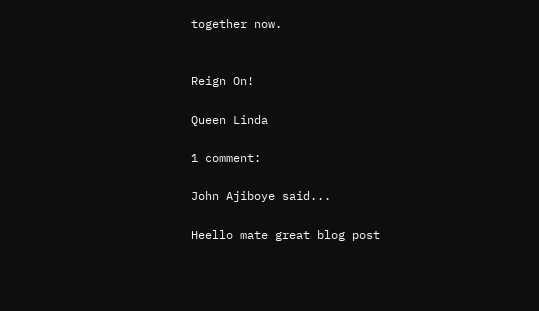together now.


Reign On!

Queen Linda

1 comment:

John Ajiboye said...

Heello mate great blog post